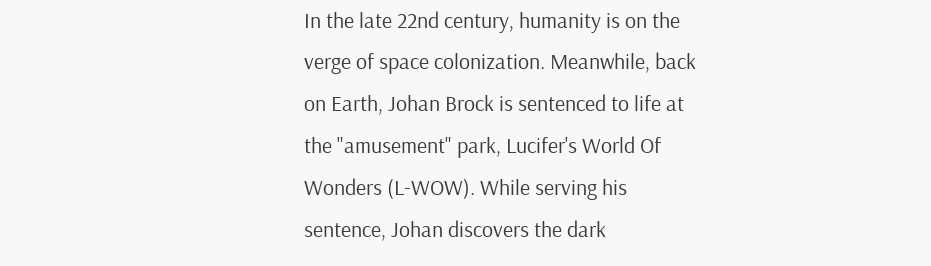In the late 22nd century, humanity is on the verge of space colonization. Meanwhile, back on Earth, Johan Brock is sentenced to life at the "amusement" park, Lucifer's World Of Wonders (L-WOW). While serving his sentence, Johan discovers the dark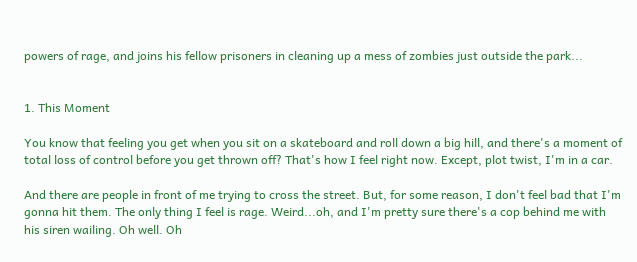powers of rage, and joins his fellow prisoners in cleaning up a mess of zombies just outside the park...


1. This Moment

You know that feeling you get when you sit on a skateboard and roll down a big hill, and there's a moment of total loss of control before you get thrown off? That's how I feel right now. Except, plot twist, I'm in a car.

And there are people in front of me trying to cross the street. But, for some reason, I don't feel bad that I'm gonna hit them. The only thing I feel is rage. Weird...oh, and I'm pretty sure there's a cop behind me with his siren wailing. Oh well. Oh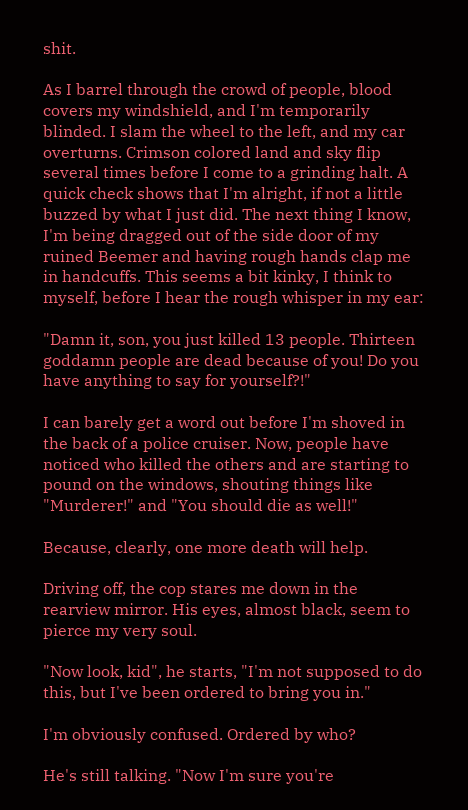shit.

As I barrel through the crowd of people, blood covers my windshield, and I'm temporarily blinded. I slam the wheel to the left, and my car overturns. Crimson colored land and sky flip several times before I come to a grinding halt. A quick check shows that I'm alright, if not a little buzzed by what I just did. The next thing I know, I'm being dragged out of the side door of my ruined Beemer and having rough hands clap me in handcuffs. This seems a bit kinky, I think to myself, before I hear the rough whisper in my ear:

"Damn it, son, you just killed 13 people. Thirteen goddamn people are dead because of you! Do you have anything to say for yourself?!"

I can barely get a word out before I'm shoved in the back of a police cruiser. Now, people have noticed who killed the others and are starting to pound on the windows, shouting things like "Murderer!" and "You should die as well!"

Because, clearly, one more death will help.

Driving off, the cop stares me down in the rearview mirror. His eyes, almost black, seem to pierce my very soul.

"Now look, kid", he starts, "I'm not supposed to do this, but I've been ordered to bring you in."

I'm obviously confused. Ordered by who?

He's still talking. "Now I'm sure you're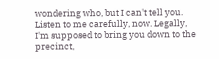wondering who, but I can't tell you. Listen to me carefully, now. Legally, I'm supposed to bring you down to the precinct,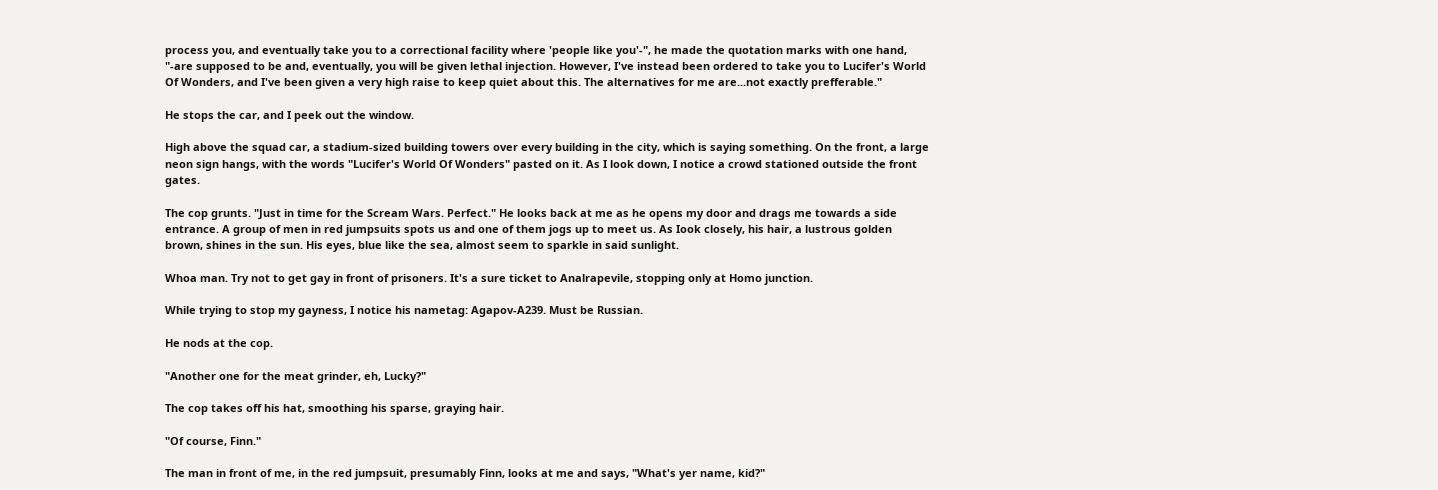process you, and eventually take you to a correctional facility where 'people like you'-", he made the quotation marks with one hand, "-are supposed to be and, eventually, you will be given lethal injection. However, I've instead been ordered to take you to Lucifer's World Of Wonders, and I've been given a very high raise to keep quiet about this. The alternatives for me are...not exactly prefferable."

He stops the car, and I peek out the window.

High above the squad car, a stadium-sized building towers over every building in the city, which is saying something. On the front, a large neon sign hangs, with the words "Lucifer's World Of Wonders" pasted on it. As I look down, I notice a crowd stationed outside the front gates.

The cop grunts. "Just in time for the Scream Wars. Perfect." He looks back at me as he opens my door and drags me towards a side entrance. A group of men in red jumpsuits spots us and one of them jogs up to meet us. As Iook closely, his hair, a lustrous golden brown, shines in the sun. His eyes, blue like the sea, almost seem to sparkle in said sunlight.

Whoa man. Try not to get gay in front of prisoners. It's a sure ticket to Analrapevile, stopping only at Homo junction.

While trying to stop my gayness, I notice his nametag: Agapov-A239. Must be Russian.

He nods at the cop.

"Another one for the meat grinder, eh, Lucky?"

The cop takes off his hat, smoothing his sparse, graying hair.

"Of course, Finn."

The man in front of me, in the red jumpsuit, presumably Finn, looks at me and says, "What's yer name, kid?"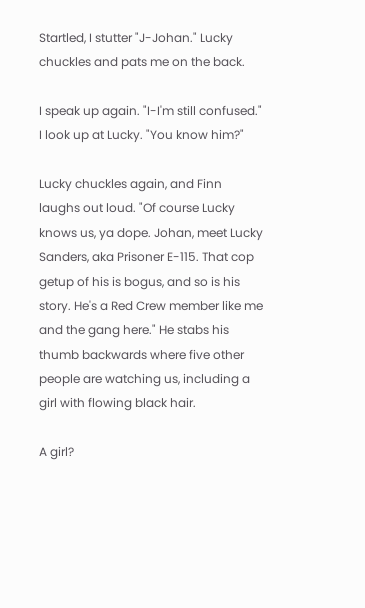Startled, I stutter "J-Johan." Lucky chuckles and pats me on the back.

I speak up again. "I-I'm still confused." I look up at Lucky. "You know him?"

Lucky chuckles again, and Finn laughs out loud. "Of course Lucky knows us, ya dope. Johan, meet Lucky Sanders, aka Prisoner E-115. That cop getup of his is bogus, and so is his story. He's a Red Crew member like me and the gang here." He stabs his thumb backwards where five other people are watching us, including a girl with flowing black hair.

A girl?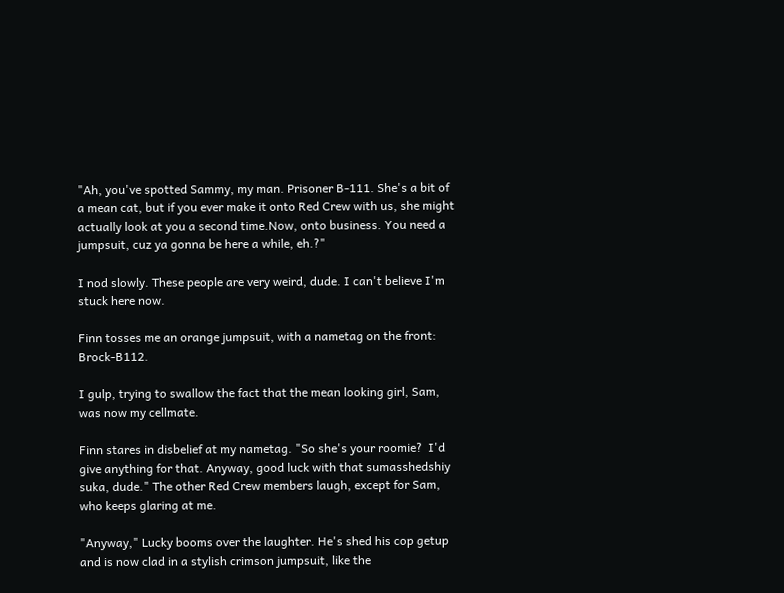"Ah, you've spotted Sammy, my man. Prisoner B-111. She's a bit of a mean cat, but if you ever make it onto Red Crew with us, she might actually look at you a second time.Now, onto business. You need a jumpsuit, cuz ya gonna be here a while, eh.?"

I nod slowly. These people are very weird, dude. I can't believe I'm stuck here now.

Finn tosses me an orange jumpsuit, with a nametag on the front: Brock-B112.

I gulp, trying to swallow the fact that the mean looking girl, Sam, was now my cellmate.

Finn stares in disbelief at my nametag. "So she's your roomie?  I'd give anything for that. Anyway, good luck with that sumasshedshiy suka, dude." The other Red Crew members laugh, except for Sam, who keeps glaring at me.

"Anyway," Lucky booms over the laughter. He's shed his cop getup and is now clad in a stylish crimson jumpsuit, like the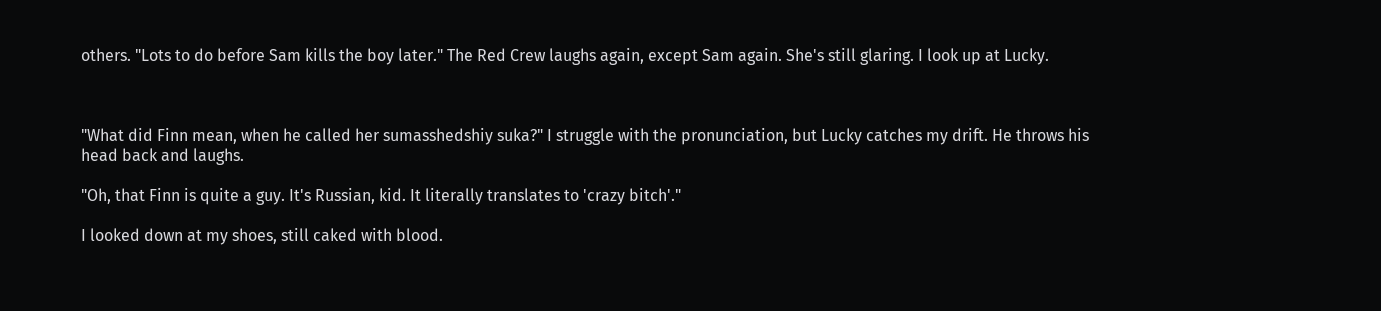others. "Lots to do before Sam kills the boy later." The Red Crew laughs again, except Sam again. She's still glaring. I look up at Lucky.



"What did Finn mean, when he called her sumasshedshiy suka?" I struggle with the pronunciation, but Lucky catches my drift. He throws his head back and laughs.

"Oh, that Finn is quite a guy. It's Russian, kid. It literally translates to 'crazy bitch'."

I looked down at my shoes, still caked with blood.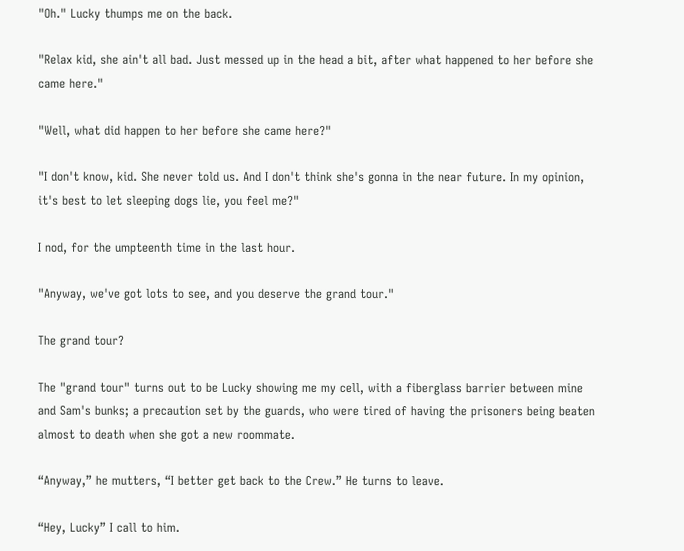"Oh." Lucky thumps me on the back.

"Relax kid, she ain't all bad. Just messed up in the head a bit, after what happened to her before she came here."

"Well, what did happen to her before she came here?"

"I don't know, kid. She never told us. And I don't think she's gonna in the near future. In my opinion, it's best to let sleeping dogs lie, you feel me?"

I nod, for the umpteenth time in the last hour.

"Anyway, we've got lots to see, and you deserve the grand tour."

The grand tour?

The "grand tour" turns out to be Lucky showing me my cell, with a fiberglass barrier between mine and Sam's bunks; a precaution set by the guards, who were tired of having the prisoners being beaten almost to death when she got a new roommate.

“Anyway,” he mutters, “I better get back to the Crew.” He turns to leave.

“Hey, Lucky” I call to him.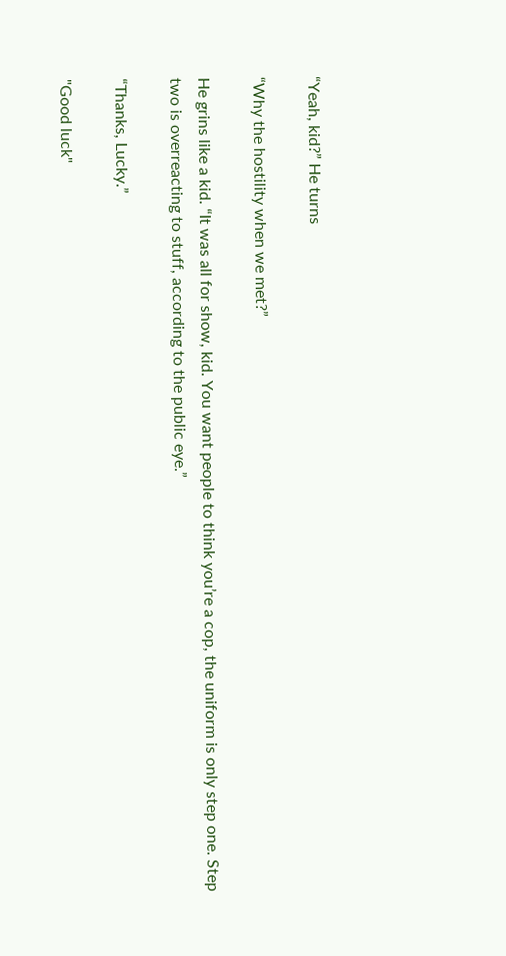“Yeah, kid?” He turns

“Why the hostility when we met?”

He grins like a kid. “It was all for show, kid. You want people to think you’re a cop, the uniform is only step one. Step two is overreacting to stuff, according to the public eye.”

“Thanks, Lucky.”

"Good luck"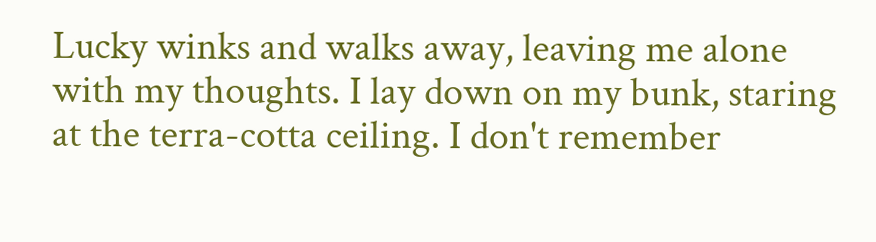Lucky winks and walks away, leaving me alone with my thoughts. I lay down on my bunk, staring at the terra-cotta ceiling. I don't remember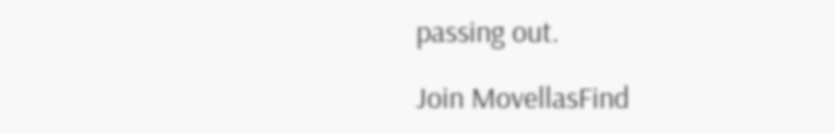passing out.

Join MovellasFind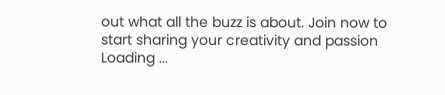out what all the buzz is about. Join now to start sharing your creativity and passion
Loading ...